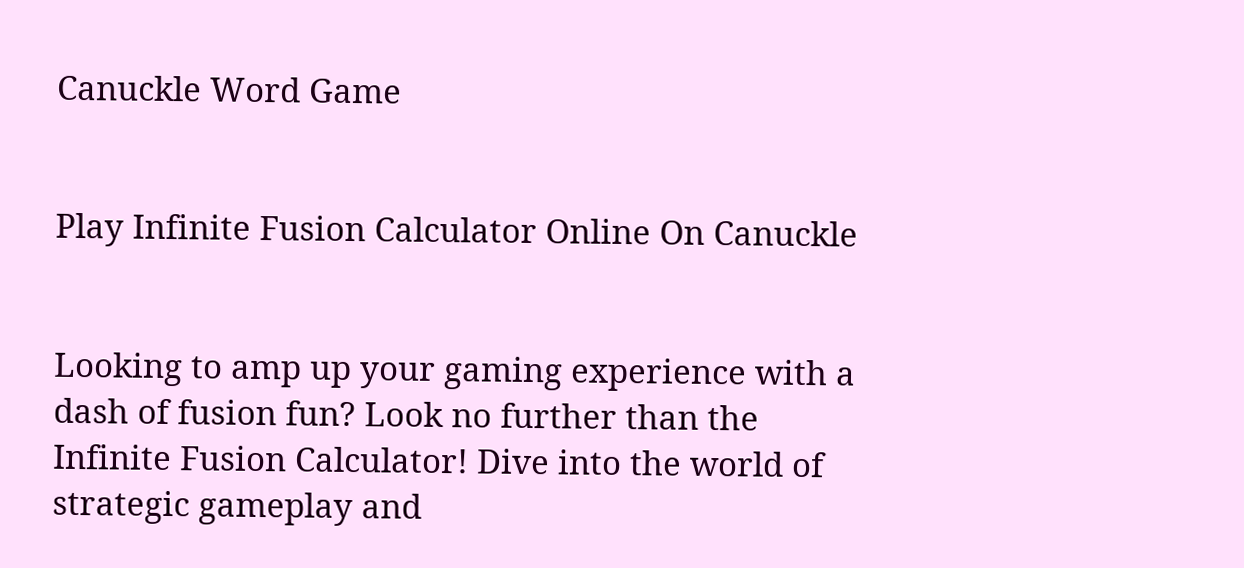Canuckle Word Game


Play Infinite Fusion Calculator Online On Canuckle


Looking to amp up your gaming experience with a dash of fusion fun? Look no further than the Infinite Fusion Calculator! Dive into the world of strategic gameplay and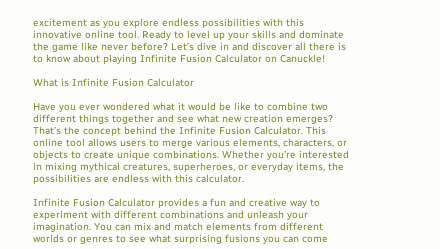excitement as you explore endless possibilities with this innovative online tool. Ready to level up your skills and dominate the game like never before? Let’s dive in and discover all there is to know about playing Infinite Fusion Calculator on Canuckle!

What is Infinite Fusion Calculator

Have you ever wondered what it would be like to combine two different things together and see what new creation emerges? That’s the concept behind the Infinite Fusion Calculator. This online tool allows users to merge various elements, characters, or objects to create unique combinations. Whether you’re interested in mixing mythical creatures, superheroes, or everyday items, the possibilities are endless with this calculator.

Infinite Fusion Calculator provides a fun and creative way to experiment with different combinations and unleash your imagination. You can mix and match elements from different worlds or genres to see what surprising fusions you can come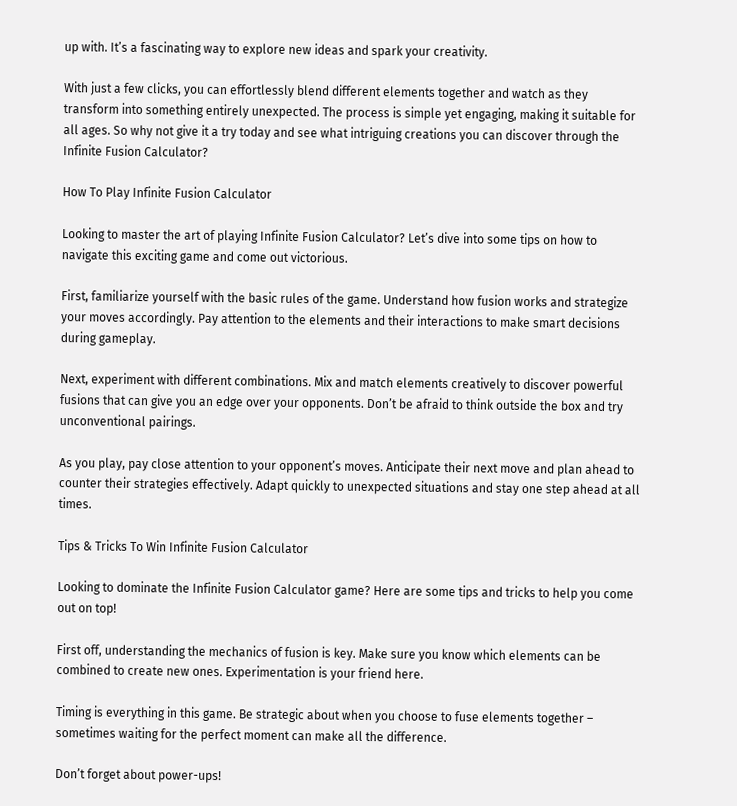up with. It’s a fascinating way to explore new ideas and spark your creativity.

With just a few clicks, you can effortlessly blend different elements together and watch as they transform into something entirely unexpected. The process is simple yet engaging, making it suitable for all ages. So why not give it a try today and see what intriguing creations you can discover through the Infinite Fusion Calculator?

How To Play Infinite Fusion Calculator

Looking to master the art of playing Infinite Fusion Calculator? Let’s dive into some tips on how to navigate this exciting game and come out victorious.

First, familiarize yourself with the basic rules of the game. Understand how fusion works and strategize your moves accordingly. Pay attention to the elements and their interactions to make smart decisions during gameplay.

Next, experiment with different combinations. Mix and match elements creatively to discover powerful fusions that can give you an edge over your opponents. Don’t be afraid to think outside the box and try unconventional pairings.

As you play, pay close attention to your opponent’s moves. Anticipate their next move and plan ahead to counter their strategies effectively. Adapt quickly to unexpected situations and stay one step ahead at all times.

Tips & Tricks To Win Infinite Fusion Calculator

Looking to dominate the Infinite Fusion Calculator game? Here are some tips and tricks to help you come out on top!

First off, understanding the mechanics of fusion is key. Make sure you know which elements can be combined to create new ones. Experimentation is your friend here.

Timing is everything in this game. Be strategic about when you choose to fuse elements together – sometimes waiting for the perfect moment can make all the difference.

Don’t forget about power-ups!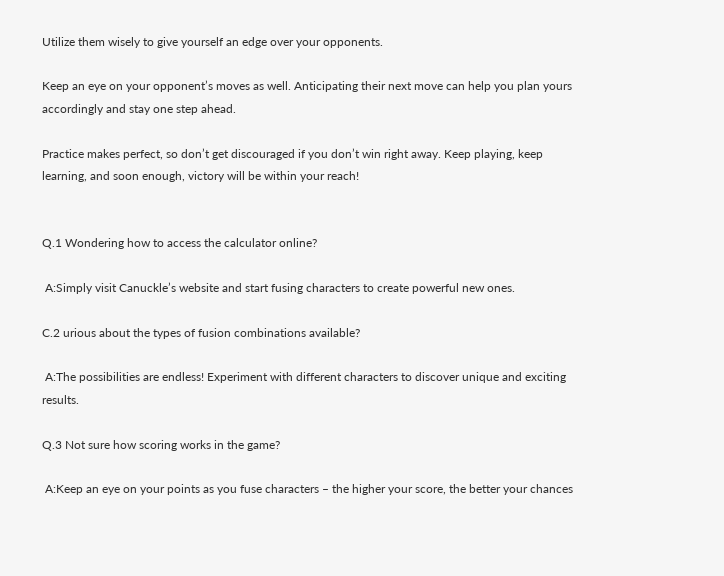Utilize them wisely to give yourself an edge over your opponents.

Keep an eye on your opponent’s moves as well. Anticipating their next move can help you plan yours accordingly and stay one step ahead.

Practice makes perfect, so don’t get discouraged if you don’t win right away. Keep playing, keep learning, and soon enough, victory will be within your reach!


Q.1 Wondering how to access the calculator online?

 A:Simply visit Canuckle’s website and start fusing characters to create powerful new ones.

C.2 urious about the types of fusion combinations available?

 A:The possibilities are endless! Experiment with different characters to discover unique and exciting results.

Q.3 Not sure how scoring works in the game?

 A:Keep an eye on your points as you fuse characters – the higher your score, the better your chances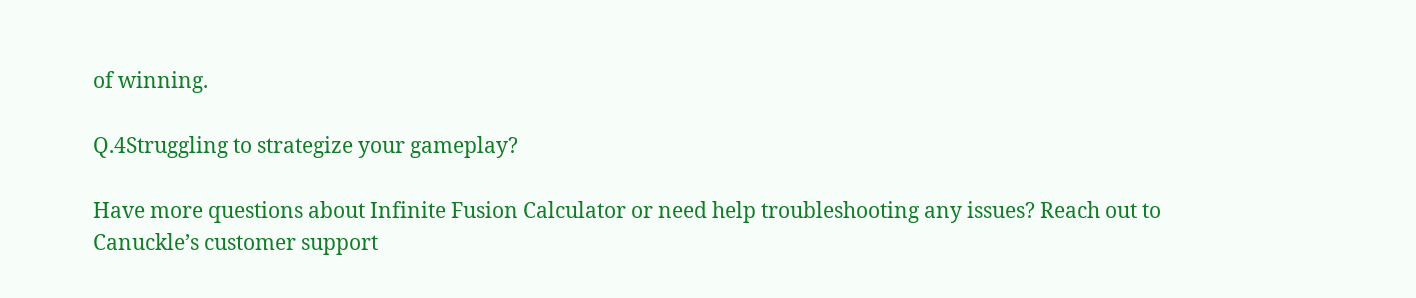of winning.

Q.4Struggling to strategize your gameplay?

Have more questions about Infinite Fusion Calculator or need help troubleshooting any issues? Reach out to Canuckle’s customer support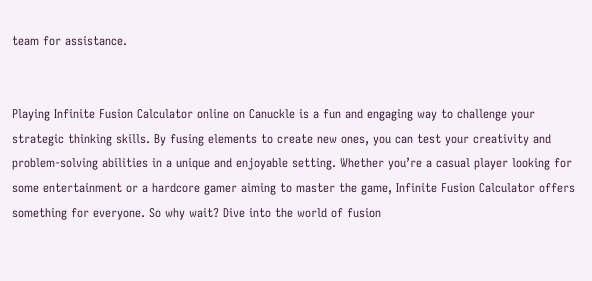team for assistance.


Playing Infinite Fusion Calculator online on Canuckle is a fun and engaging way to challenge your strategic thinking skills. By fusing elements to create new ones, you can test your creativity and problem-solving abilities in a unique and enjoyable setting. Whether you’re a casual player looking for some entertainment or a hardcore gamer aiming to master the game, Infinite Fusion Calculator offers something for everyone. So why wait? Dive into the world of fusion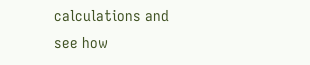calculations and see how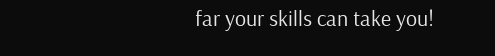far your skills can take you!